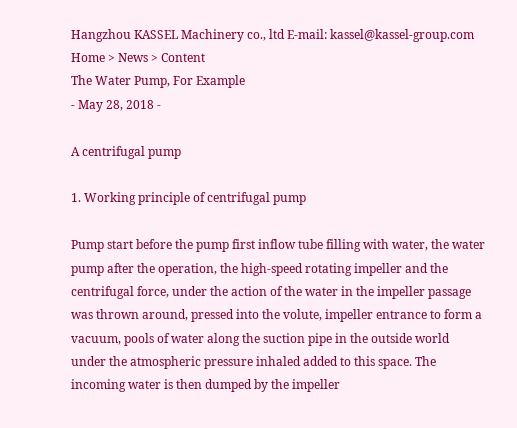Hangzhou KASSEL Machinery co., ltd E-mail: kassel@kassel-group.com
Home > News > Content
The Water Pump, For Example
- May 28, 2018 -

A centrifugal pump

1. Working principle of centrifugal pump

Pump start before the pump first inflow tube filling with water, the water pump after the operation, the high-speed rotating impeller and the centrifugal force, under the action of the water in the impeller passage was thrown around, pressed into the volute, impeller entrance to form a vacuum, pools of water along the suction pipe in the outside world under the atmospheric pressure inhaled added to this space. The incoming water is then dumped by the impeller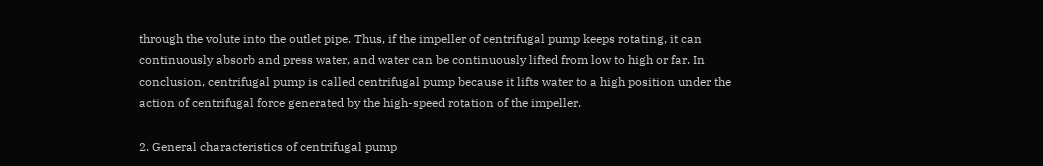through the volute into the outlet pipe. Thus, if the impeller of centrifugal pump keeps rotating, it can continuously absorb and press water, and water can be continuously lifted from low to high or far. In conclusion, centrifugal pump is called centrifugal pump because it lifts water to a high position under the action of centrifugal force generated by the high-speed rotation of the impeller.

2. General characteristics of centrifugal pump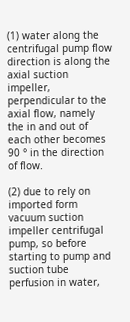(1) water along the centrifugal pump flow direction is along the axial suction impeller, perpendicular to the axial flow, namely the in and out of each other becomes 90 ° in the direction of flow.

(2) due to rely on imported form vacuum suction impeller centrifugal pump, so before starting to pump and suction tube perfusion in water,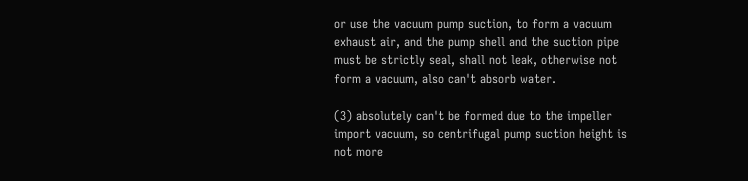or use the vacuum pump suction, to form a vacuum exhaust air, and the pump shell and the suction pipe must be strictly seal, shall not leak, otherwise not form a vacuum, also can't absorb water.

(3) absolutely can't be formed due to the impeller import vacuum, so centrifugal pump suction height is not more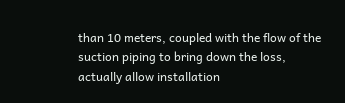than 10 meters, coupled with the flow of the suction piping to bring down the loss, actually allow installation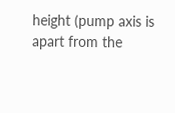height (pump axis is apart from the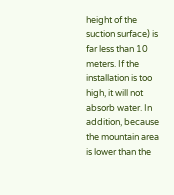height of the suction surface) is far less than 10 meters. If the installation is too high, it will not absorb water. In addition, because the mountain area is lower than the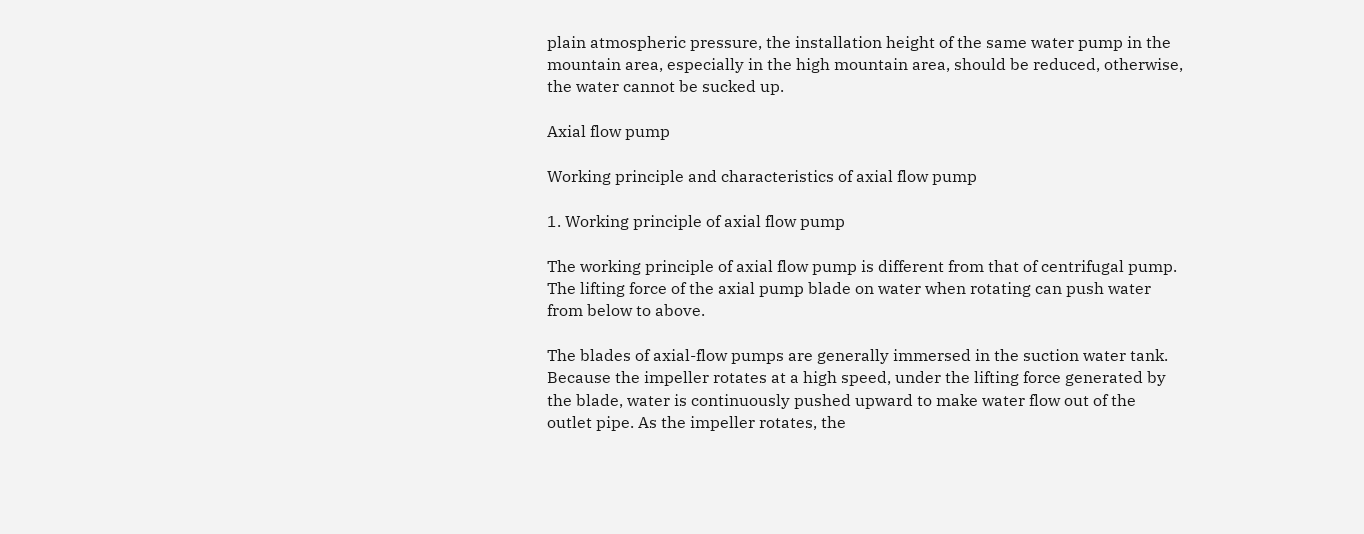plain atmospheric pressure, the installation height of the same water pump in the mountain area, especially in the high mountain area, should be reduced, otherwise, the water cannot be sucked up.

Axial flow pump

Working principle and characteristics of axial flow pump

1. Working principle of axial flow pump

The working principle of axial flow pump is different from that of centrifugal pump. The lifting force of the axial pump blade on water when rotating can push water from below to above.

The blades of axial-flow pumps are generally immersed in the suction water tank. Because the impeller rotates at a high speed, under the lifting force generated by the blade, water is continuously pushed upward to make water flow out of the outlet pipe. As the impeller rotates, the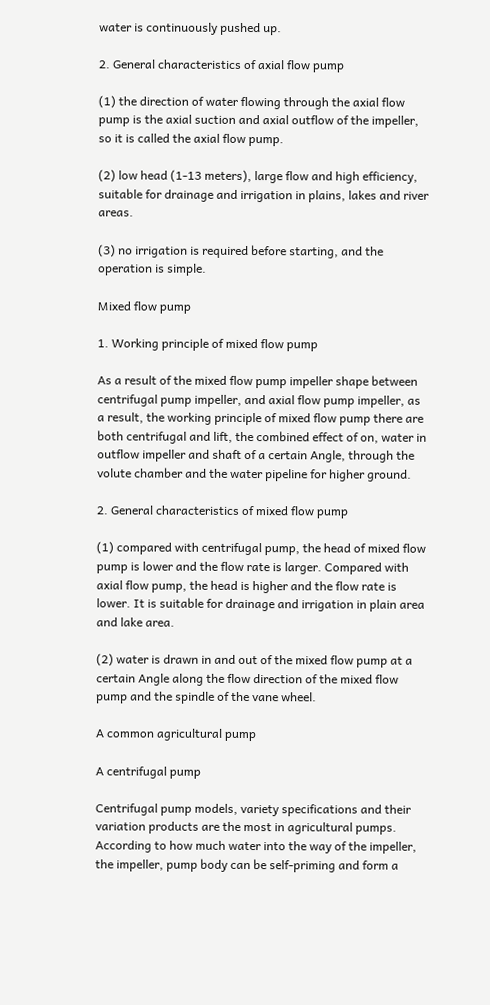water is continuously pushed up.

2. General characteristics of axial flow pump

(1) the direction of water flowing through the axial flow pump is the axial suction and axial outflow of the impeller, so it is called the axial flow pump.

(2) low head (1-13 meters), large flow and high efficiency, suitable for drainage and irrigation in plains, lakes and river areas.

(3) no irrigation is required before starting, and the operation is simple.

Mixed flow pump

1. Working principle of mixed flow pump

As a result of the mixed flow pump impeller shape between centrifugal pump impeller, and axial flow pump impeller, as a result, the working principle of mixed flow pump there are both centrifugal and lift, the combined effect of on, water in outflow impeller and shaft of a certain Angle, through the volute chamber and the water pipeline for higher ground.

2. General characteristics of mixed flow pump

(1) compared with centrifugal pump, the head of mixed flow pump is lower and the flow rate is larger. Compared with axial flow pump, the head is higher and the flow rate is lower. It is suitable for drainage and irrigation in plain area and lake area.

(2) water is drawn in and out of the mixed flow pump at a certain Angle along the flow direction of the mixed flow pump and the spindle of the vane wheel.

A common agricultural pump

A centrifugal pump

Centrifugal pump models, variety specifications and their variation products are the most in agricultural pumps. According to how much water into the way of the impeller, the impeller, pump body can be self-priming and form a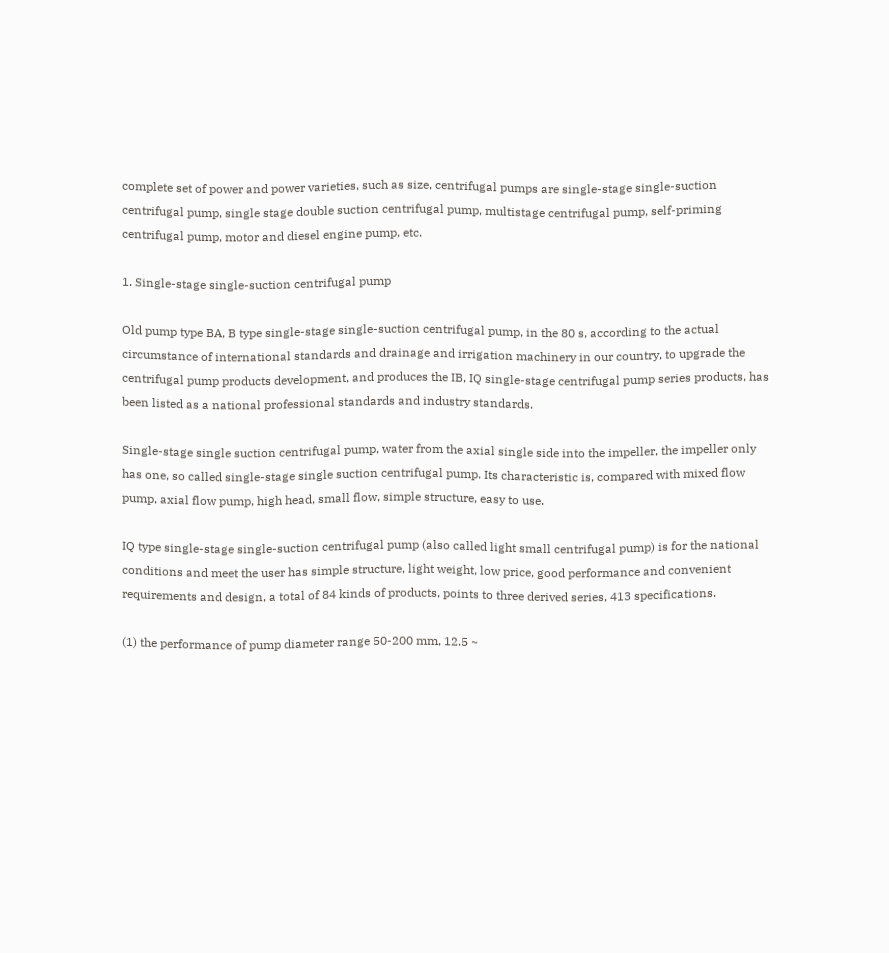complete set of power and power varieties, such as size, centrifugal pumps are single-stage single-suction centrifugal pump, single stage double suction centrifugal pump, multistage centrifugal pump, self-priming centrifugal pump, motor and diesel engine pump, etc.

1. Single-stage single-suction centrifugal pump

Old pump type BA, B type single-stage single-suction centrifugal pump, in the 80 s, according to the actual circumstance of international standards and drainage and irrigation machinery in our country, to upgrade the centrifugal pump products development, and produces the IB, IQ single-stage centrifugal pump series products, has been listed as a national professional standards and industry standards.

Single-stage single suction centrifugal pump, water from the axial single side into the impeller, the impeller only has one, so called single-stage single suction centrifugal pump. Its characteristic is, compared with mixed flow pump, axial flow pump, high head, small flow, simple structure, easy to use.

IQ type single-stage single-suction centrifugal pump (also called light small centrifugal pump) is for the national conditions and meet the user has simple structure, light weight, low price, good performance and convenient requirements and design, a total of 84 kinds of products, points to three derived series, 413 specifications.

(1) the performance of pump diameter range 50-200 mm, 12.5 ~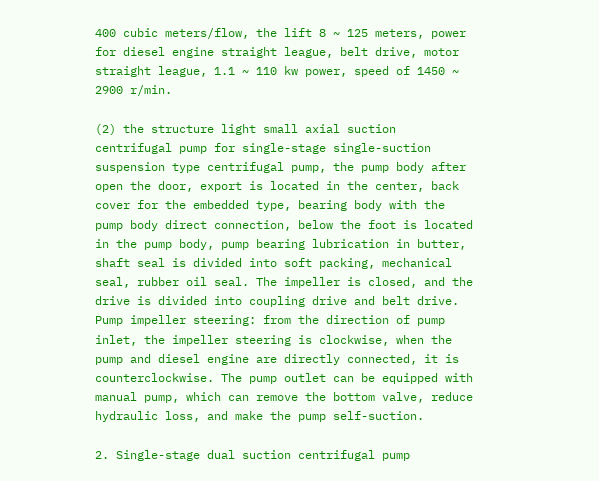400 cubic meters/flow, the lift 8 ~ 125 meters, power for diesel engine straight league, belt drive, motor straight league, 1.1 ~ 110 kw power, speed of 1450 ~ 2900 r/min.

(2) the structure light small axial suction centrifugal pump for single-stage single-suction suspension type centrifugal pump, the pump body after open the door, export is located in the center, back cover for the embedded type, bearing body with the pump body direct connection, below the foot is located in the pump body, pump bearing lubrication in butter, shaft seal is divided into soft packing, mechanical seal, rubber oil seal. The impeller is closed, and the drive is divided into coupling drive and belt drive. Pump impeller steering: from the direction of pump inlet, the impeller steering is clockwise, when the pump and diesel engine are directly connected, it is counterclockwise. The pump outlet can be equipped with manual pump, which can remove the bottom valve, reduce hydraulic loss, and make the pump self-suction.

2. Single-stage dual suction centrifugal pump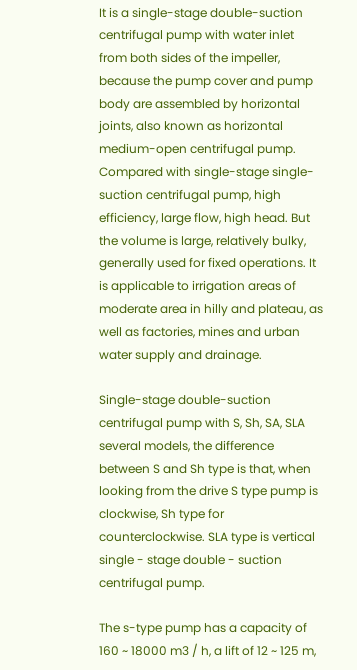It is a single-stage double-suction centrifugal pump with water inlet from both sides of the impeller, because the pump cover and pump body are assembled by horizontal joints, also known as horizontal medium-open centrifugal pump. Compared with single-stage single-suction centrifugal pump, high efficiency, large flow, high head. But the volume is large, relatively bulky, generally used for fixed operations. It is applicable to irrigation areas of moderate area in hilly and plateau, as well as factories, mines and urban water supply and drainage.

Single-stage double-suction centrifugal pump with S, Sh, SA, SLA several models, the difference between S and Sh type is that, when looking from the drive S type pump is clockwise, Sh type for counterclockwise. SLA type is vertical single - stage double - suction centrifugal pump.

The s-type pump has a capacity of 160 ~ 18000 m3 / h, a lift of 12 ~ 125 m,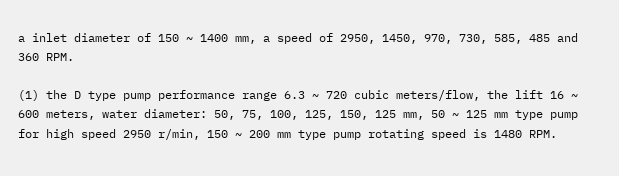a inlet diameter of 150 ~ 1400 mm, a speed of 2950, 1450, 970, 730, 585, 485 and 360 RPM.

(1) the D type pump performance range 6.3 ~ 720 cubic meters/flow, the lift 16 ~ 600 meters, water diameter: 50, 75, 100, 125, 150, 125 mm, 50 ~ 125 mm type pump for high speed 2950 r/min, 150 ~ 200 mm type pump rotating speed is 1480 RPM.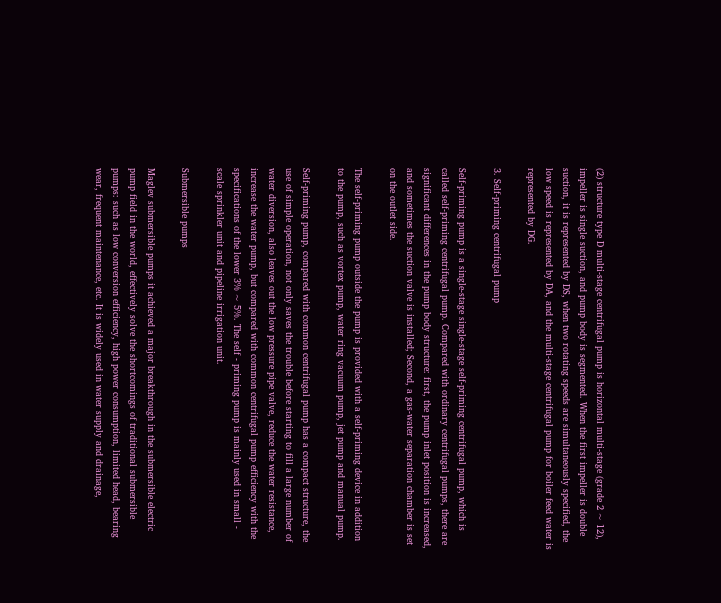(2) structure type D multi-stage centrifugal pump is horizontal multi-stage (grade 2 ~ 12), impeller is single suction, and pump body is segmented. When the first impeller is double suction, it is represented by DS, when two rotating speeds are simultaneously specified, the low speed is represented by DA, and the multi-stage centrifugal pump for boiler feed water is represented by DG.

3. Self-priming centrifugal pump

Self-priming pump is a single-stage single-stage self-priming centrifugal pump, which is called self-priming centrifugal pump. Compared with ordinary centrifugal pumps, there are significant differences in the pump body structure: first, the pump inlet position is increased, and sometimes the suction valve is installed; Second, a gas-water separation chamber is set on the outlet side.

The self-priming pump outside the pump is provided with a self-priming device in addition to the pump, such as vortex pump, water ring vacuum pump, jet pump and manual pump.

Self-priming pump, compared with common centrifugal pump has a compact structure, the use of simple operation, not only saves the trouble before starting to fill a large number of water diversion, also leaves out the low pressure pipe valve, reduce the water resistance, increase the water pump, but compared with common centrifugal pump efficiency with the specifications of the lower 3% ~ 5%. The self - priming pump is mainly used in small - scale sprinkler unit and pipeline irrigation unit.

Submersible pumps

Maglev submersible pumps it achieved a major breakthrough in the submersible electric pump field in the world, effectively solve the shortcomings of traditional submersible pumps: such as low conversion efficiency, high power consumption, limited head, bearing wear, frequent maintenance, etc. It is widely used in water supply and drainage,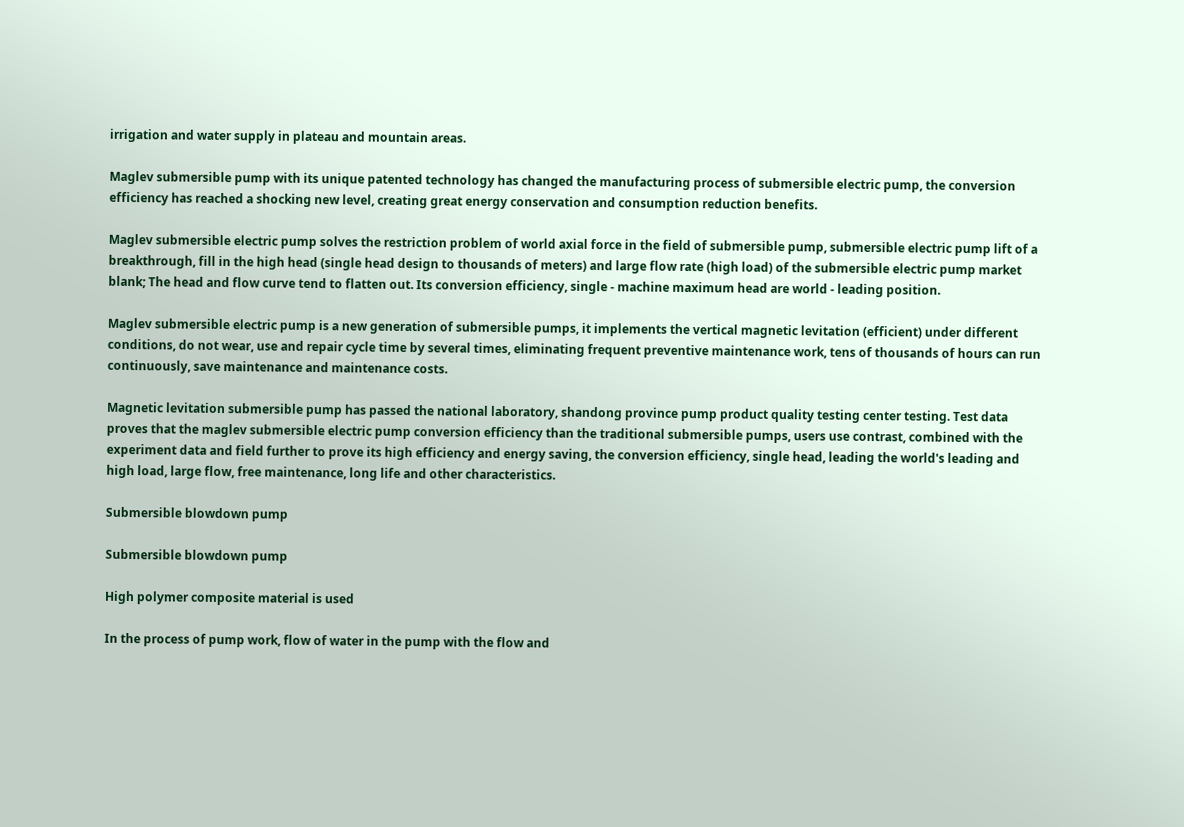irrigation and water supply in plateau and mountain areas.

Maglev submersible pump with its unique patented technology has changed the manufacturing process of submersible electric pump, the conversion efficiency has reached a shocking new level, creating great energy conservation and consumption reduction benefits.

Maglev submersible electric pump solves the restriction problem of world axial force in the field of submersible pump, submersible electric pump lift of a breakthrough, fill in the high head (single head design to thousands of meters) and large flow rate (high load) of the submersible electric pump market blank; The head and flow curve tend to flatten out. Its conversion efficiency, single - machine maximum head are world - leading position.

Maglev submersible electric pump is a new generation of submersible pumps, it implements the vertical magnetic levitation (efficient) under different conditions, do not wear, use and repair cycle time by several times, eliminating frequent preventive maintenance work, tens of thousands of hours can run continuously, save maintenance and maintenance costs.

Magnetic levitation submersible pump has passed the national laboratory, shandong province pump product quality testing center testing. Test data proves that the maglev submersible electric pump conversion efficiency than the traditional submersible pumps, users use contrast, combined with the experiment data and field further to prove its high efficiency and energy saving, the conversion efficiency, single head, leading the world's leading and high load, large flow, free maintenance, long life and other characteristics.

Submersible blowdown pump

Submersible blowdown pump

High polymer composite material is used

In the process of pump work, flow of water in the pump with the flow and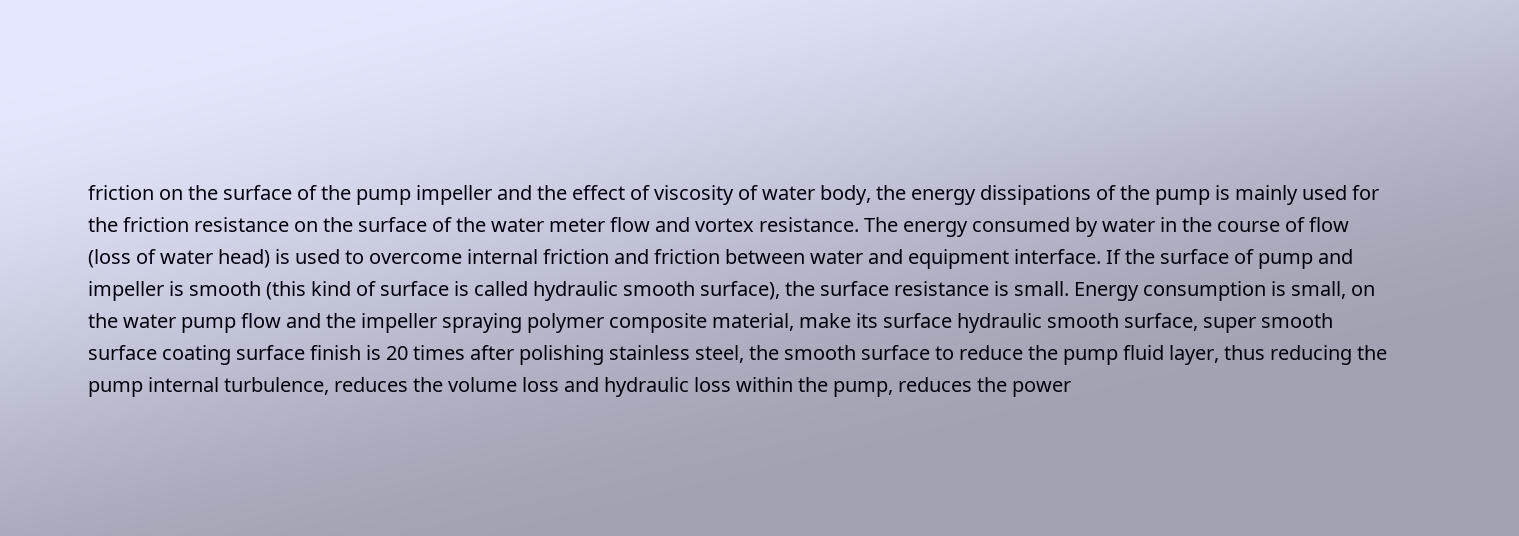friction on the surface of the pump impeller and the effect of viscosity of water body, the energy dissipations of the pump is mainly used for the friction resistance on the surface of the water meter flow and vortex resistance. The energy consumed by water in the course of flow (loss of water head) is used to overcome internal friction and friction between water and equipment interface. If the surface of pump and impeller is smooth (this kind of surface is called hydraulic smooth surface), the surface resistance is small. Energy consumption is small, on the water pump flow and the impeller spraying polymer composite material, make its surface hydraulic smooth surface, super smooth surface coating surface finish is 20 times after polishing stainless steel, the smooth surface to reduce the pump fluid layer, thus reducing the pump internal turbulence, reduces the volume loss and hydraulic loss within the pump, reduces the power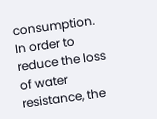consumption. In order to reduce the loss of water resistance, the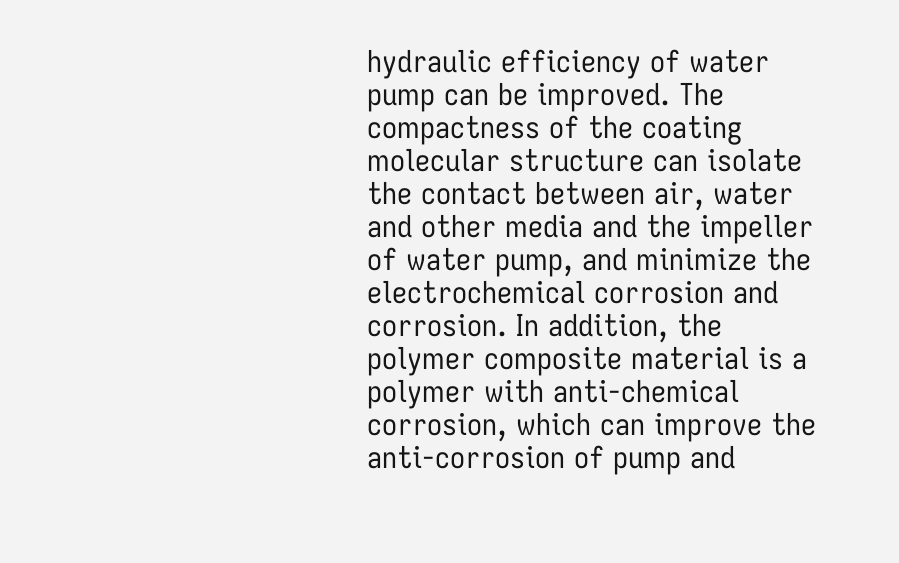hydraulic efficiency of water pump can be improved. The compactness of the coating molecular structure can isolate the contact between air, water and other media and the impeller of water pump, and minimize the electrochemical corrosion and corrosion. In addition, the polymer composite material is a polymer with anti-chemical corrosion, which can improve the anti-corrosion of pump and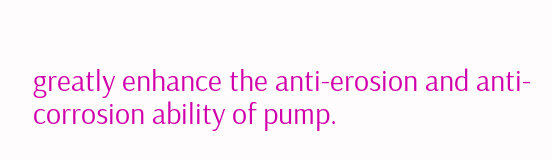greatly enhance the anti-erosion and anti-corrosion ability of pump.